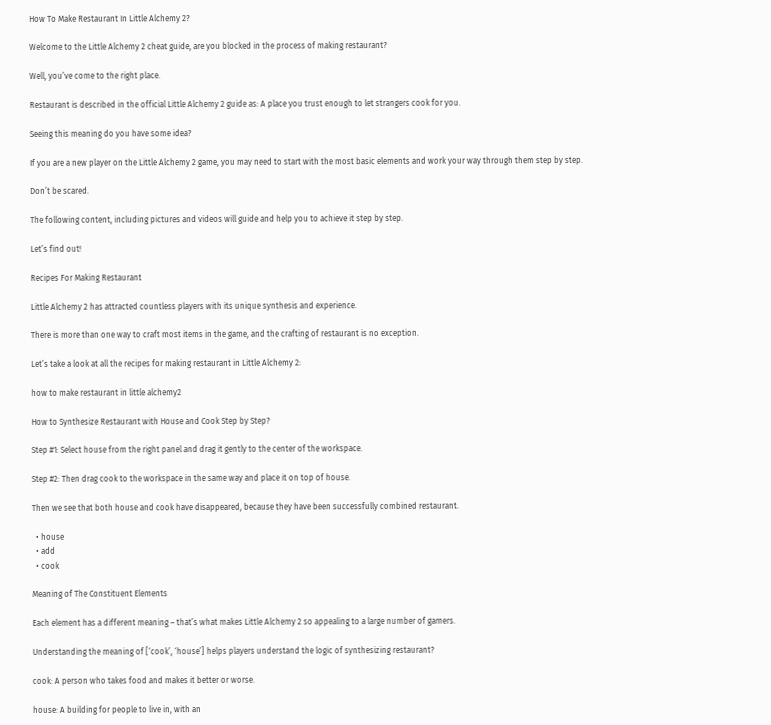How To Make Restaurant In Little Alchemy 2?

Welcome to the Little Alchemy 2 cheat guide, are you blocked in the process of making restaurant?

Well, you’ve come to the right place.

Restaurant is described in the official Little Alchemy 2 guide as: A place you trust enough to let strangers cook for you.

Seeing this meaning do you have some idea?

If you are a new player on the Little Alchemy 2 game, you may need to start with the most basic elements and work your way through them step by step.

Don’t be scared.

The following content, including pictures and videos will guide and help you to achieve it step by step.

Let’s find out!

Recipes For Making Restaurant

Little Alchemy 2 has attracted countless players with its unique synthesis and experience.

There is more than one way to craft most items in the game, and the crafting of restaurant is no exception.

Let’s take a look at all the recipes for making restaurant in Little Alchemy 2:

how to make restaurant in little alchemy2

How to Synthesize Restaurant with House and Cook Step by Step?

Step #1: Select house from the right panel and drag it gently to the center of the workspace.

Step #2: Then drag cook to the workspace in the same way and place it on top of house.

Then we see that both house and cook have disappeared, because they have been successfully combined restaurant.

  • house
  • add
  • cook

Meaning of The Constituent Elements

Each element has a different meaning – that’s what makes Little Alchemy 2 so appealing to a large number of gamers.

Understanding the meaning of [‘cook’, ‘house’] helps players understand the logic of synthesizing restaurant?

cook: A person who takes food and makes it better or worse.

house: A building for people to live in, with an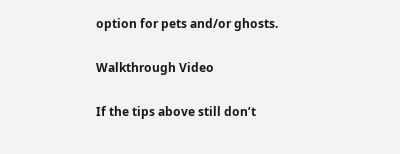option for pets and/or ghosts.

Walkthrough Video

If the tips above still don’t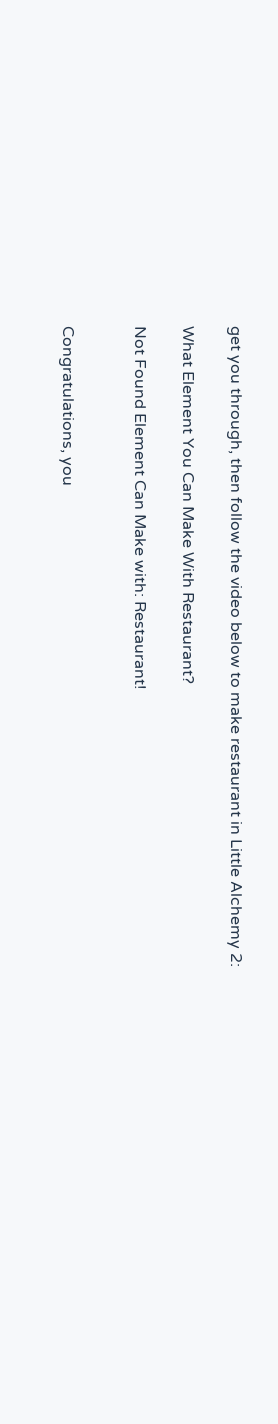get you through, then follow the video below to make restaurant in Little Alchemy 2:

What Element You Can Make With Restaurant?

Not Found Element Can Make with: Restaurant!


Congratulations, you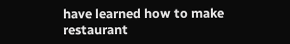have learned how to make restaurant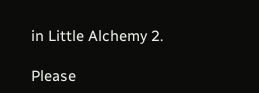in Little Alchemy 2.

Please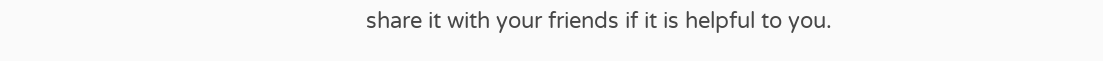share it with your friends if it is helpful to you.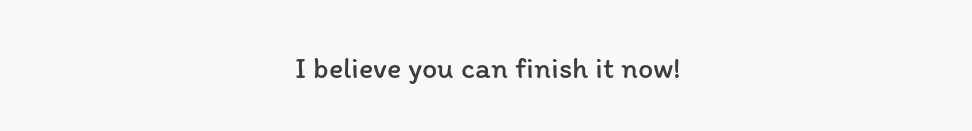I believe you can finish it now!